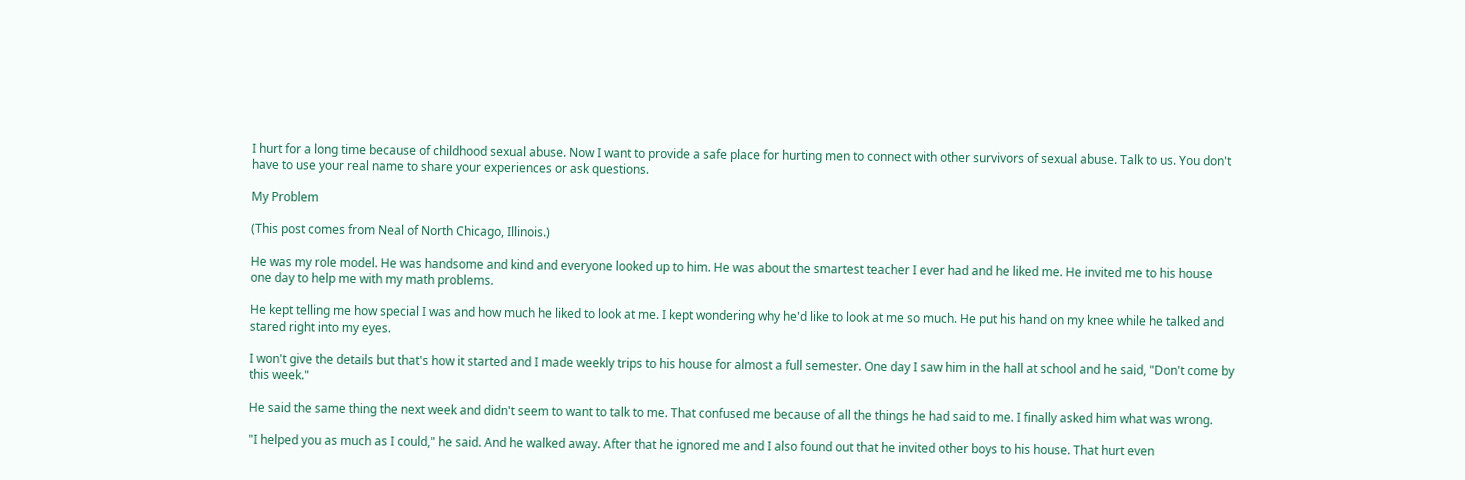I hurt for a long time because of childhood sexual abuse. Now I want to provide a safe place for hurting men to connect with other survivors of sexual abuse. Talk to us. You don't have to use your real name to share your experiences or ask questions.

My Problem

(This post comes from Neal of North Chicago, Illinois.)

He was my role model. He was handsome and kind and everyone looked up to him. He was about the smartest teacher I ever had and he liked me. He invited me to his house one day to help me with my math problems.

He kept telling me how special I was and how much he liked to look at me. I kept wondering why he'd like to look at me so much. He put his hand on my knee while he talked and stared right into my eyes.

I won't give the details but that's how it started and I made weekly trips to his house for almost a full semester. One day I saw him in the hall at school and he said, "Don't come by this week."

He said the same thing the next week and didn't seem to want to talk to me. That confused me because of all the things he had said to me. I finally asked him what was wrong.

"I helped you as much as I could," he said. And he walked away. After that he ignored me and I also found out that he invited other boys to his house. That hurt even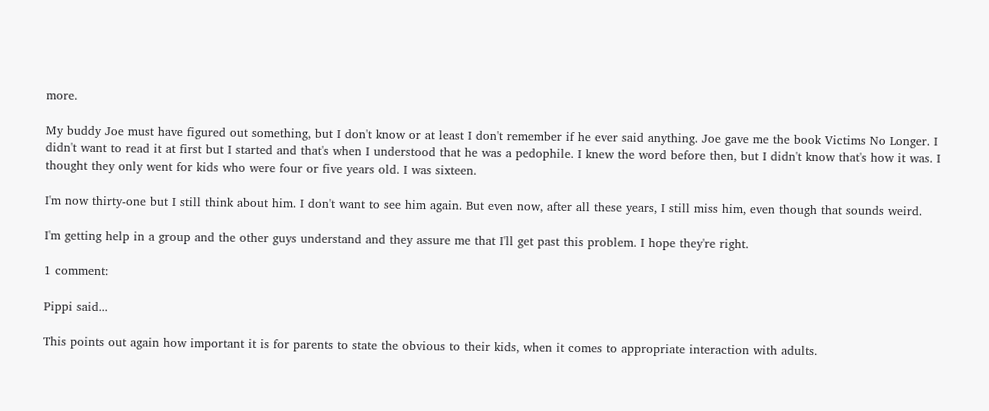more.

My buddy Joe must have figured out something, but I don't know or at least I don't remember if he ever said anything. Joe gave me the book Victims No Longer. I didn't want to read it at first but I started and that's when I understood that he was a pedophile. I knew the word before then, but I didn't know that's how it was. I thought they only went for kids who were four or five years old. I was sixteen.

I'm now thirty-one but I still think about him. I don't want to see him again. But even now, after all these years, I still miss him, even though that sounds weird.

I'm getting help in a group and the other guys understand and they assure me that I'll get past this problem. I hope they're right.

1 comment:

Pippi said...

This points out again how important it is for parents to state the obvious to their kids, when it comes to appropriate interaction with adults.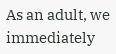As an adult, we immediately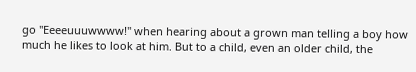go "Eeeeuuuwwww!" when hearing about a grown man telling a boy how much he likes to look at him. But to a child, even an older child, the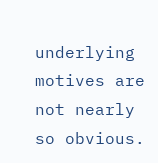underlying motives are not nearly so obvious.